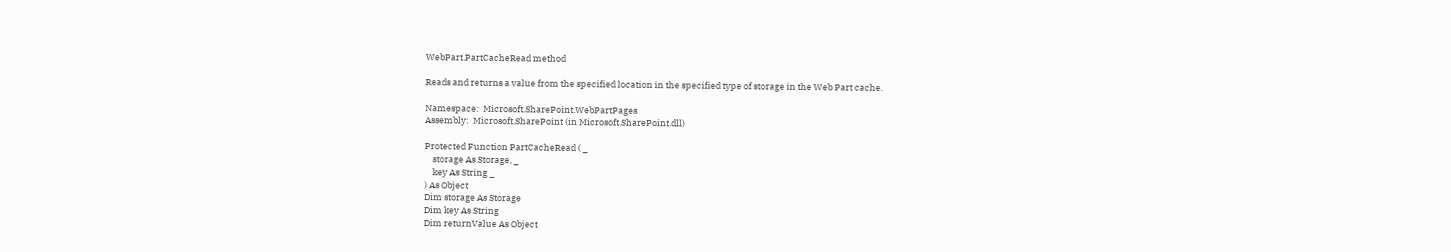WebPart.PartCacheRead method

Reads and returns a value from the specified location in the specified type of storage in the Web Part cache.

Namespace:  Microsoft.SharePoint.WebPartPages
Assembly:  Microsoft.SharePoint (in Microsoft.SharePoint.dll)

Protected Function PartCacheRead ( _
    storage As Storage, _
    key As String _
) As Object
Dim storage As Storage
Dim key As String
Dim returnValue As Object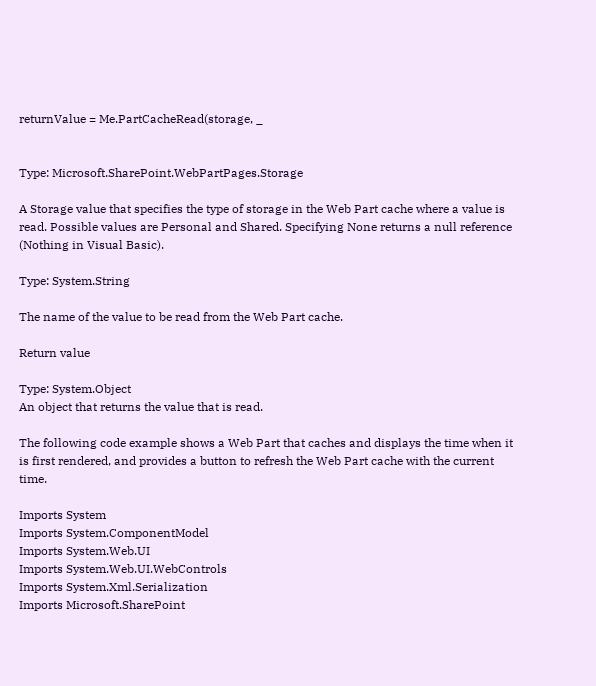returnValue = Me.PartCacheRead(storage, _


Type: Microsoft.SharePoint.WebPartPages.Storage

A Storage value that specifies the type of storage in the Web Part cache where a value is read. Possible values are Personal and Shared. Specifying None returns a null reference (Nothing in Visual Basic).

Type: System.String

The name of the value to be read from the Web Part cache.

Return value

Type: System.Object
An object that returns the value that is read.

The following code example shows a Web Part that caches and displays the time when it is first rendered, and provides a button to refresh the Web Part cache with the current time.

Imports System
Imports System.ComponentModel
Imports System.Web.UI
Imports System.Web.UI.WebControls
Imports System.Xml.Serialization
Imports Microsoft.SharePoint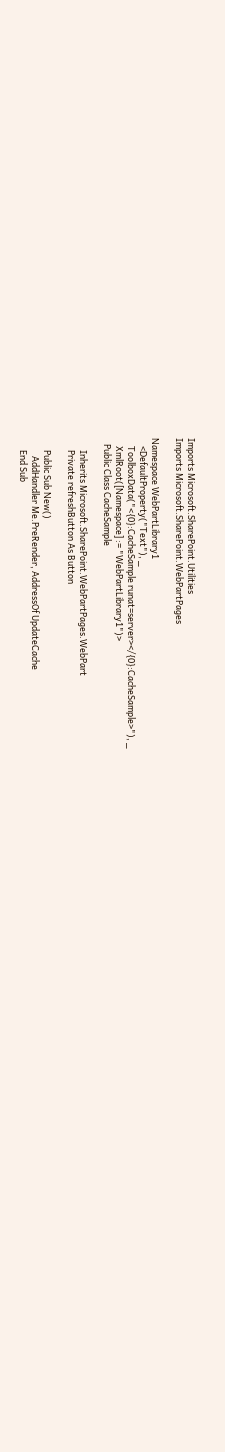Imports Microsoft.SharePoint.Utilities
Imports Microsoft.SharePoint.WebPartPages

Namespace WebPartLibrary1
    <DefaultProperty("Text"), _
    ToolboxData("<{0}:CacheSample runat=server></{0}:CacheSample>"), _
    XmlRoot([Namespace] := "WebPartLibrary1")>
   Public Class CacheSample

      Inherits Microsoft.SharePoint.WebPartPages.WebPart
      Private refreshButton As Button

      Public Sub New()
         AddHandler Me.PreRender, AddressOf UpdateCache
      End Sub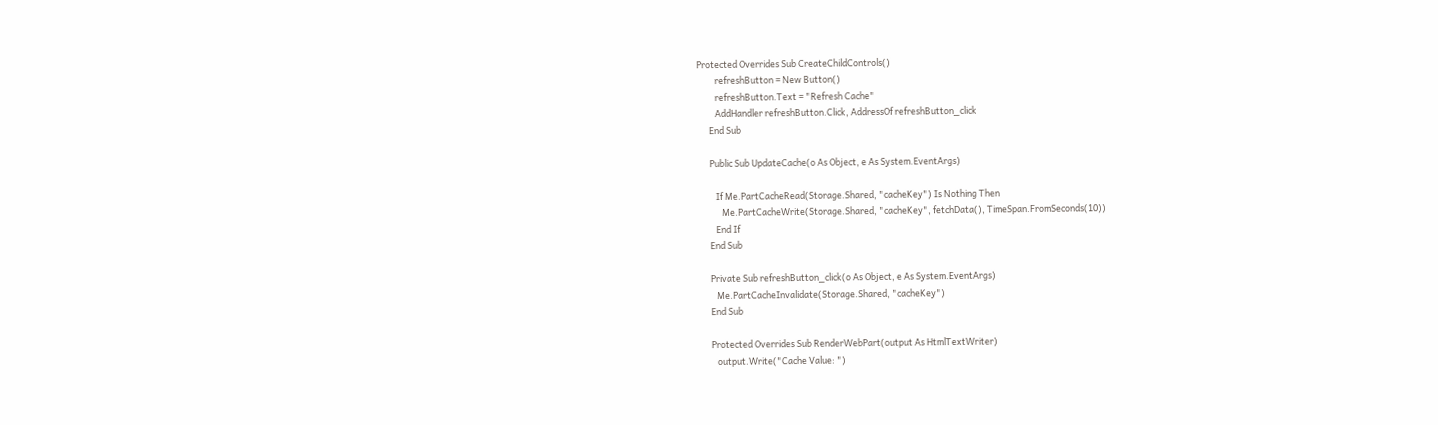Protected Overrides Sub CreateChildControls()
         refreshButton = New Button()
         refreshButton.Text = "Refresh Cache"
         AddHandler refreshButton.Click, AddressOf refreshButton_click
      End Sub

      Public Sub UpdateCache(o As Object, e As System.EventArgs)

         If Me.PartCacheRead(Storage.Shared, "cacheKey") Is Nothing Then
            Me.PartCacheWrite(Storage.Shared, "cacheKey", fetchData(), TimeSpan.FromSeconds(10))
         End If
      End Sub

      Private Sub refreshButton_click(o As Object, e As System.EventArgs)
         Me.PartCacheInvalidate(Storage.Shared, "cacheKey")
      End Sub

      Protected Overrides Sub RenderWebPart(output As HtmlTextWriter)
         output.Write("Cache Value: ")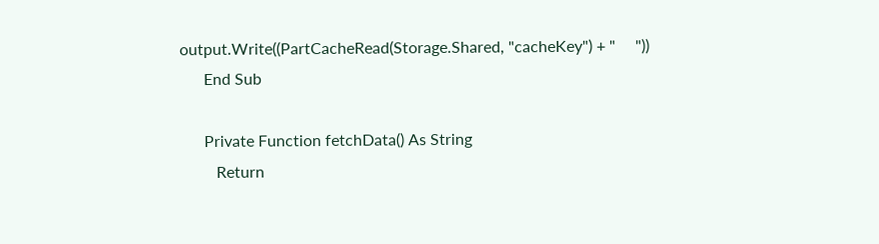output.Write((PartCacheRead(Storage.Shared, "cacheKey") + "     "))
      End Sub

      Private Function fetchData() As String
         Return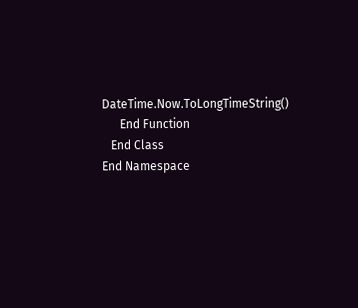DateTime.Now.ToLongTimeString()
      End Function
   End Class
End Namespace